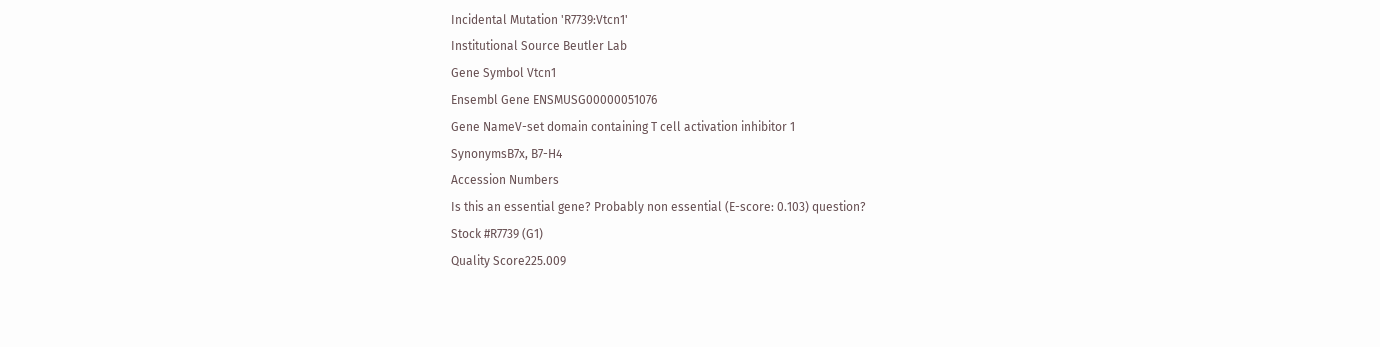Incidental Mutation 'R7739:Vtcn1'
Institutional Source Beutler Lab
Gene Symbol Vtcn1
Ensembl Gene ENSMUSG00000051076
Gene NameV-set domain containing T cell activation inhibitor 1
SynonymsB7x, B7-H4
Accession Numbers
Is this an essential gene? Probably non essential (E-score: 0.103) question?
Stock #R7739 (G1)
Quality Score225.009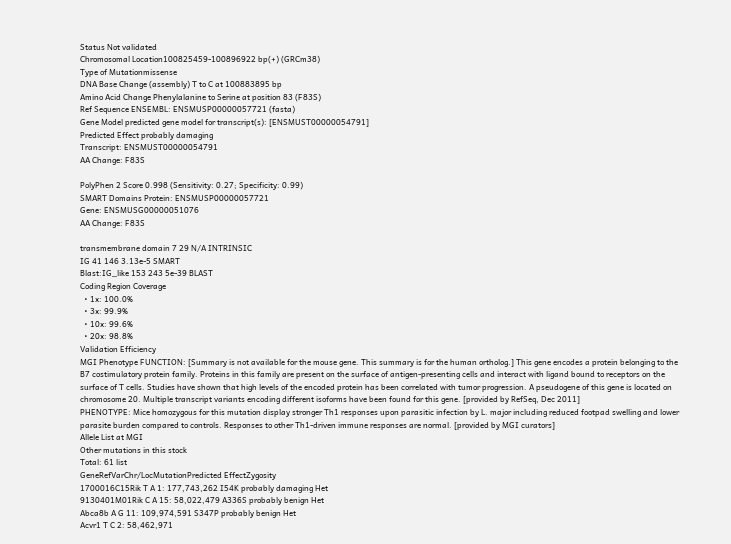Status Not validated
Chromosomal Location100825459-100896922 bp(+) (GRCm38)
Type of Mutationmissense
DNA Base Change (assembly) T to C at 100883895 bp
Amino Acid Change Phenylalanine to Serine at position 83 (F83S)
Ref Sequence ENSEMBL: ENSMUSP00000057721 (fasta)
Gene Model predicted gene model for transcript(s): [ENSMUST00000054791]
Predicted Effect probably damaging
Transcript: ENSMUST00000054791
AA Change: F83S

PolyPhen 2 Score 0.998 (Sensitivity: 0.27; Specificity: 0.99)
SMART Domains Protein: ENSMUSP00000057721
Gene: ENSMUSG00000051076
AA Change: F83S

transmembrane domain 7 29 N/A INTRINSIC
IG 41 146 3.13e-5 SMART
Blast:IG_like 153 243 5e-39 BLAST
Coding Region Coverage
  • 1x: 100.0%
  • 3x: 99.9%
  • 10x: 99.6%
  • 20x: 98.8%
Validation Efficiency
MGI Phenotype FUNCTION: [Summary is not available for the mouse gene. This summary is for the human ortholog.] This gene encodes a protein belonging to the B7 costimulatory protein family. Proteins in this family are present on the surface of antigen-presenting cells and interact with ligand bound to receptors on the surface of T cells. Studies have shown that high levels of the encoded protein has been correlated with tumor progression. A pseudogene of this gene is located on chromosome 20. Multiple transcript variants encoding different isoforms have been found for this gene. [provided by RefSeq, Dec 2011]
PHENOTYPE: Mice homozygous for this mutation display stronger Th1 responses upon parasitic infection by L. major including reduced footpad swelling and lower parasite burden compared to controls. Responses to other Th1-driven immune responses are normal. [provided by MGI curators]
Allele List at MGI
Other mutations in this stock
Total: 61 list
GeneRefVarChr/LocMutationPredicted EffectZygosity
1700016C15Rik T A 1: 177,743,262 I54K probably damaging Het
9130401M01Rik C A 15: 58,022,479 A336S probably benign Het
Abca8b A G 11: 109,974,591 S347P probably benign Het
Acvr1 T C 2: 58,462,971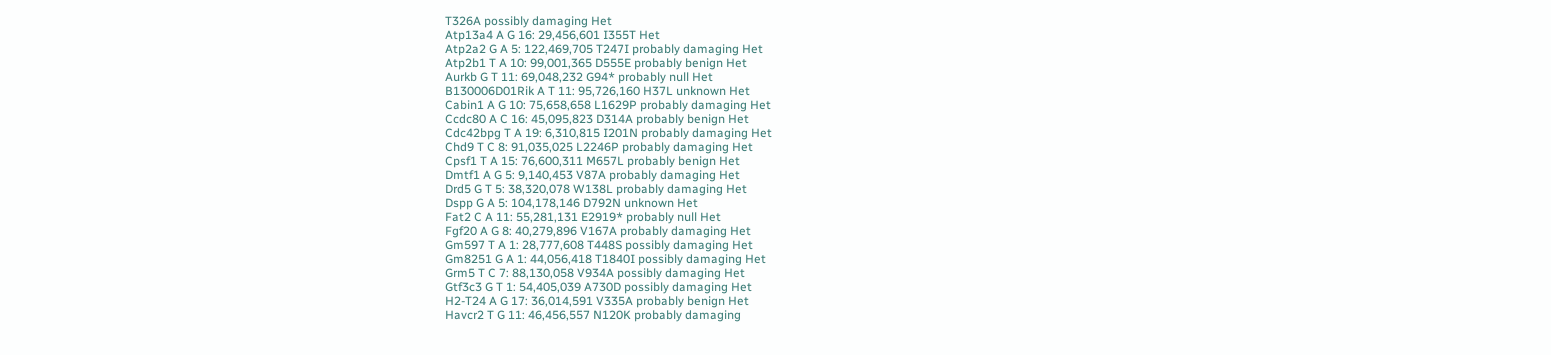T326A possibly damaging Het
Atp13a4 A G 16: 29,456,601 I355T Het
Atp2a2 G A 5: 122,469,705 T247I probably damaging Het
Atp2b1 T A 10: 99,001,365 D555E probably benign Het
Aurkb G T 11: 69,048,232 G94* probably null Het
B130006D01Rik A T 11: 95,726,160 H37L unknown Het
Cabin1 A G 10: 75,658,658 L1629P probably damaging Het
Ccdc80 A C 16: 45,095,823 D314A probably benign Het
Cdc42bpg T A 19: 6,310,815 I201N probably damaging Het
Chd9 T C 8: 91,035,025 L2246P probably damaging Het
Cpsf1 T A 15: 76,600,311 M657L probably benign Het
Dmtf1 A G 5: 9,140,453 V87A probably damaging Het
Drd5 G T 5: 38,320,078 W138L probably damaging Het
Dspp G A 5: 104,178,146 D792N unknown Het
Fat2 C A 11: 55,281,131 E2919* probably null Het
Fgf20 A G 8: 40,279,896 V167A probably damaging Het
Gm597 T A 1: 28,777,608 T448S possibly damaging Het
Gm8251 G A 1: 44,056,418 T1840I possibly damaging Het
Grm5 T C 7: 88,130,058 V934A possibly damaging Het
Gtf3c3 G T 1: 54,405,039 A730D possibly damaging Het
H2-T24 A G 17: 36,014,591 V335A probably benign Het
Havcr2 T G 11: 46,456,557 N120K probably damaging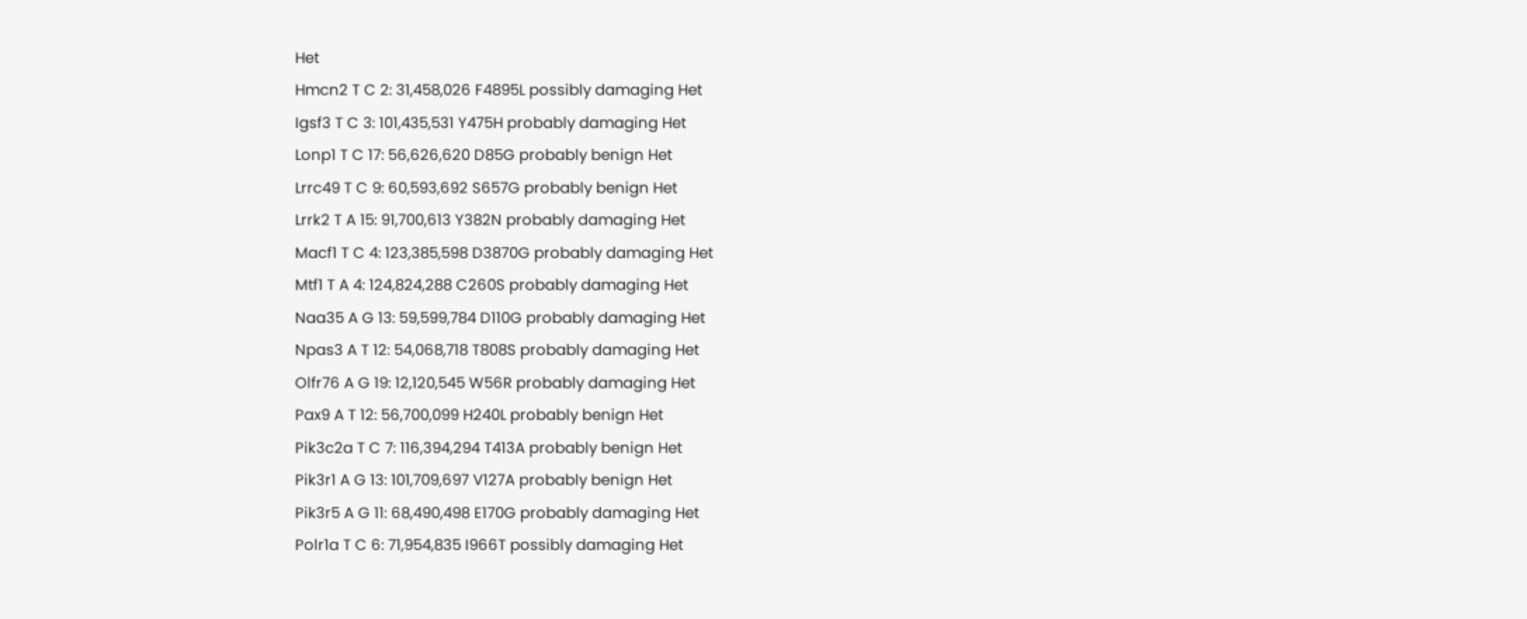Het
Hmcn2 T C 2: 31,458,026 F4895L possibly damaging Het
Igsf3 T C 3: 101,435,531 Y475H probably damaging Het
Lonp1 T C 17: 56,626,620 D85G probably benign Het
Lrrc49 T C 9: 60,593,692 S657G probably benign Het
Lrrk2 T A 15: 91,700,613 Y382N probably damaging Het
Macf1 T C 4: 123,385,598 D3870G probably damaging Het
Mtf1 T A 4: 124,824,288 C260S probably damaging Het
Naa35 A G 13: 59,599,784 D110G probably damaging Het
Npas3 A T 12: 54,068,718 T808S probably damaging Het
Olfr76 A G 19: 12,120,545 W56R probably damaging Het
Pax9 A T 12: 56,700,099 H240L probably benign Het
Pik3c2a T C 7: 116,394,294 T413A probably benign Het
Pik3r1 A G 13: 101,709,697 V127A probably benign Het
Pik3r5 A G 11: 68,490,498 E170G probably damaging Het
Polr1a T C 6: 71,954,835 I966T possibly damaging Het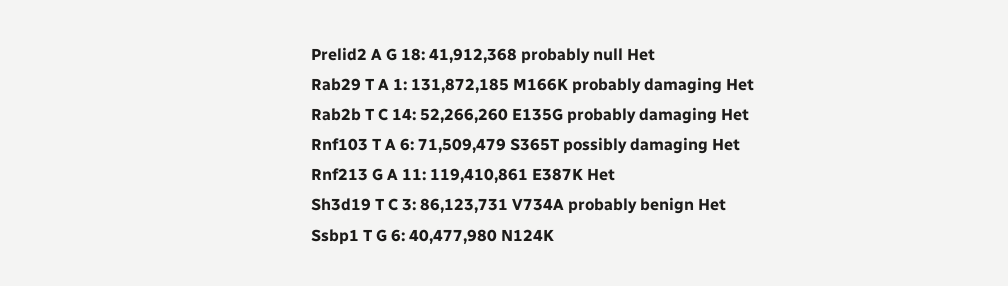Prelid2 A G 18: 41,912,368 probably null Het
Rab29 T A 1: 131,872,185 M166K probably damaging Het
Rab2b T C 14: 52,266,260 E135G probably damaging Het
Rnf103 T A 6: 71,509,479 S365T possibly damaging Het
Rnf213 G A 11: 119,410,861 E387K Het
Sh3d19 T C 3: 86,123,731 V734A probably benign Het
Ssbp1 T G 6: 40,477,980 N124K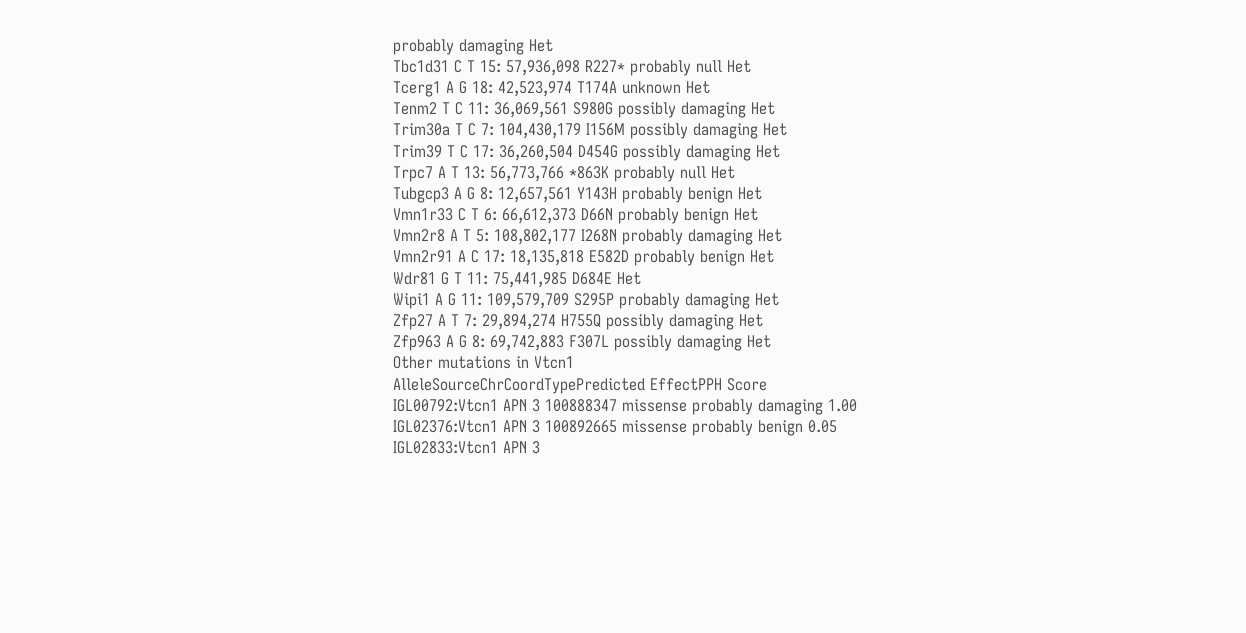probably damaging Het
Tbc1d31 C T 15: 57,936,098 R227* probably null Het
Tcerg1 A G 18: 42,523,974 T174A unknown Het
Tenm2 T C 11: 36,069,561 S980G possibly damaging Het
Trim30a T C 7: 104,430,179 I156M possibly damaging Het
Trim39 T C 17: 36,260,504 D454G possibly damaging Het
Trpc7 A T 13: 56,773,766 *863K probably null Het
Tubgcp3 A G 8: 12,657,561 Y143H probably benign Het
Vmn1r33 C T 6: 66,612,373 D66N probably benign Het
Vmn2r8 A T 5: 108,802,177 I268N probably damaging Het
Vmn2r91 A C 17: 18,135,818 E582D probably benign Het
Wdr81 G T 11: 75,441,985 D684E Het
Wipi1 A G 11: 109,579,709 S295P probably damaging Het
Zfp27 A T 7: 29,894,274 H755Q possibly damaging Het
Zfp963 A G 8: 69,742,883 F307L possibly damaging Het
Other mutations in Vtcn1
AlleleSourceChrCoordTypePredicted EffectPPH Score
IGL00792:Vtcn1 APN 3 100888347 missense probably damaging 1.00
IGL02376:Vtcn1 APN 3 100892665 missense probably benign 0.05
IGL02833:Vtcn1 APN 3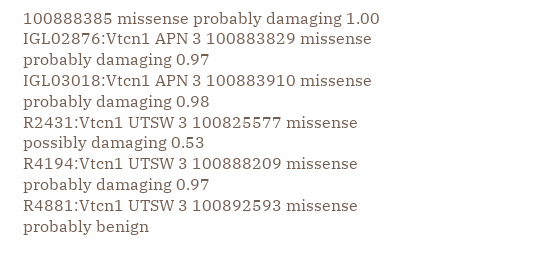100888385 missense probably damaging 1.00
IGL02876:Vtcn1 APN 3 100883829 missense probably damaging 0.97
IGL03018:Vtcn1 APN 3 100883910 missense probably damaging 0.98
R2431:Vtcn1 UTSW 3 100825577 missense possibly damaging 0.53
R4194:Vtcn1 UTSW 3 100888209 missense probably damaging 0.97
R4881:Vtcn1 UTSW 3 100892593 missense probably benign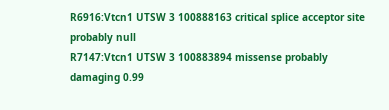R6916:Vtcn1 UTSW 3 100888163 critical splice acceptor site probably null
R7147:Vtcn1 UTSW 3 100883894 missense probably damaging 0.99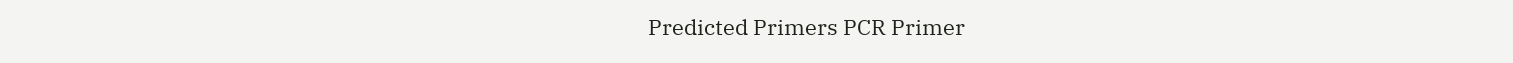Predicted Primers PCR Primer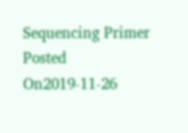Sequencing Primer
Posted On2019-11-26